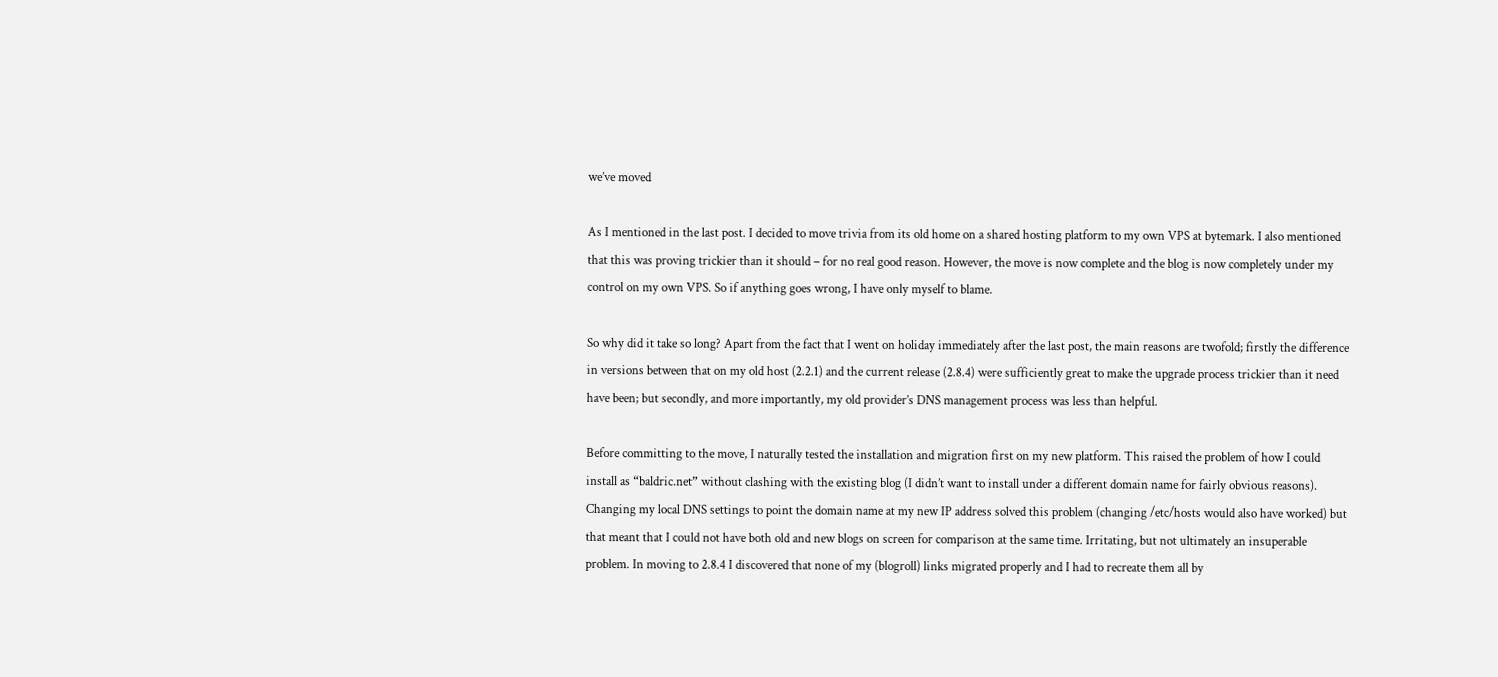we’ve moved

As I mentioned in the last post. I decided to move trivia from its old home on a shared hosting platform to my own VPS at bytemark. I also mentioned that this was proving trickier than it should – for no real good reason. However, the move is now complete and the blog is now completely under my control on my own VPS. So if anything goes wrong, I have only myself to blame.

So why did it take so long? Apart from the fact that I went on holiday immediately after the last post, the main reasons are twofold; firstly the difference in versions between that on my old host (2.2.1) and the current release (2.8.4) were sufficiently great to make the upgrade process trickier than it need have been; but secondly, and more importantly, my old provider’s DNS management process was less than helpful.

Before committing to the move, I naturally tested the installation and migration first on my new platform. This raised the problem of how I could install as “baldric.net” without clashing with the existing blog (I didn’t want to install under a different domain name for fairly obvious reasons). Changing my local DNS settings to point the domain name at my new IP address solved this problem (changing /etc/hosts would also have worked) but that meant that I could not have both old and new blogs on screen for comparison at the same time. Irritating, but not ultimately an insuperable problem. In moving to 2.8.4 I discovered that none of my (blogroll) links migrated properly and I had to recreate them all by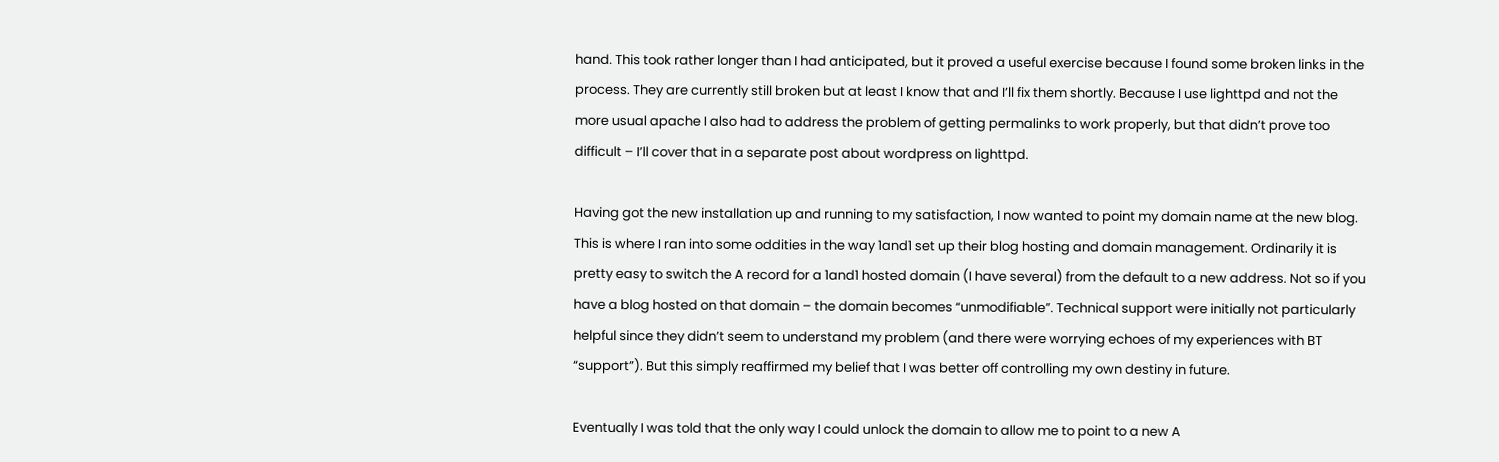hand. This took rather longer than I had anticipated, but it proved a useful exercise because I found some broken links in the process. They are currently still broken but at least I know that and I’ll fix them shortly. Because I use lighttpd and not the more usual apache I also had to address the problem of getting permalinks to work properly, but that didn’t prove too difficult – I’ll cover that in a separate post about wordpress on lighttpd.

Having got the new installation up and running to my satisfaction, I now wanted to point my domain name at the new blog. This is where I ran into some oddities in the way 1and1 set up their blog hosting and domain management. Ordinarily it is pretty easy to switch the A record for a 1and1 hosted domain (I have several) from the default to a new address. Not so if you have a blog hosted on that domain – the domain becomes “unmodifiable”. Technical support were initially not particularly helpful since they didn’t seem to understand my problem (and there were worrying echoes of my experiences with BT “support”). But this simply reaffirmed my belief that I was better off controlling my own destiny in future.

Eventually I was told that the only way I could unlock the domain to allow me to point to a new A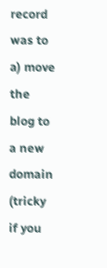record was to a) move the blog to a new domain (tricky if you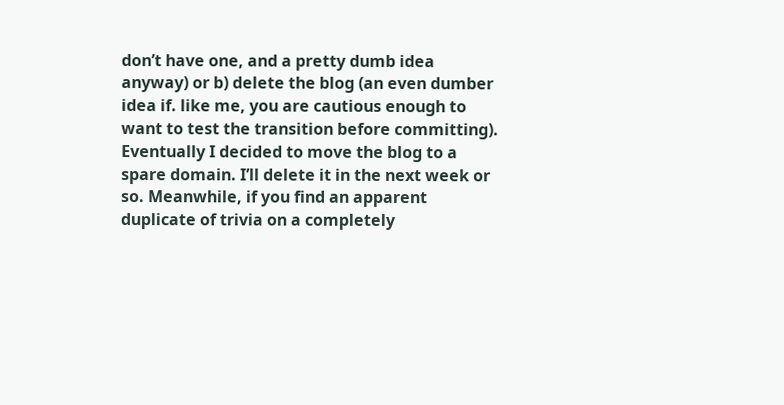don’t have one, and a pretty dumb idea anyway) or b) delete the blog (an even dumber idea if. like me, you are cautious enough to want to test the transition before committing). Eventually I decided to move the blog to a spare domain. I’ll delete it in the next week or so. Meanwhile, if you find an apparent duplicate of trivia on a completely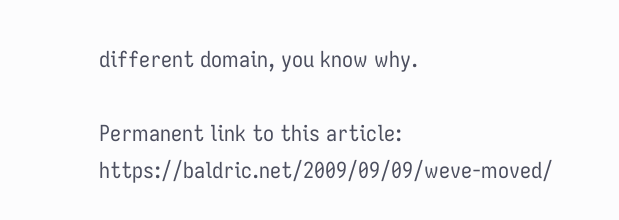different domain, you know why.

Permanent link to this article: https://baldric.net/2009/09/09/weve-moved/